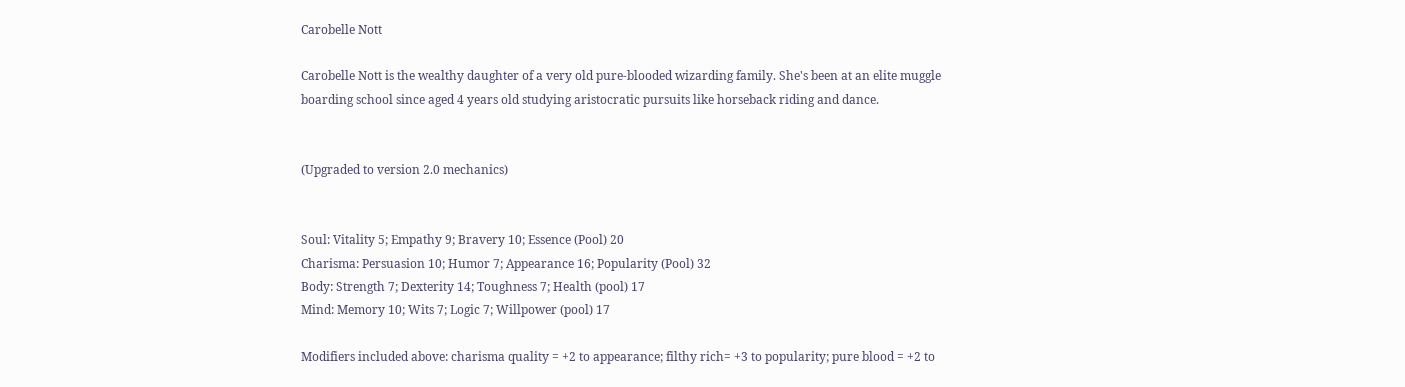Carobelle Nott

Carobelle Nott is the wealthy daughter of a very old pure-blooded wizarding family. She's been at an elite muggle boarding school since aged 4 years old studying aristocratic pursuits like horseback riding and dance.


(Upgraded to version 2.0 mechanics)


Soul: Vitality 5; Empathy 9; Bravery 10; Essence (Pool) 20
Charisma: Persuasion 10; Humor 7; Appearance 16; Popularity (Pool) 32
Body: Strength 7; Dexterity 14; Toughness 7; Health (pool) 17
Mind: Memory 10; Wits 7; Logic 7; Willpower (pool) 17

Modifiers included above: charisma quality = +2 to appearance; filthy rich= +3 to popularity; pure blood = +2 to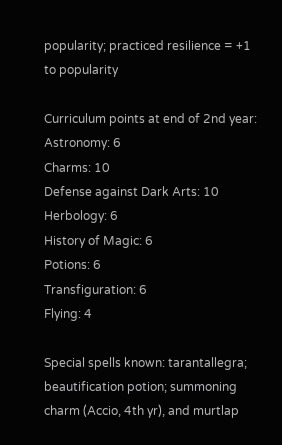popularity; practiced resilience = +1 to popularity

Curriculum points at end of 2nd year:
Astronomy: 6
Charms: 10
Defense against Dark Arts: 10
Herbology: 6
History of Magic: 6
Potions: 6
Transfiguration: 6
Flying: 4

Special spells known: tarantallegra; beautification potion; summoning charm (Accio, 4th yr), and murtlap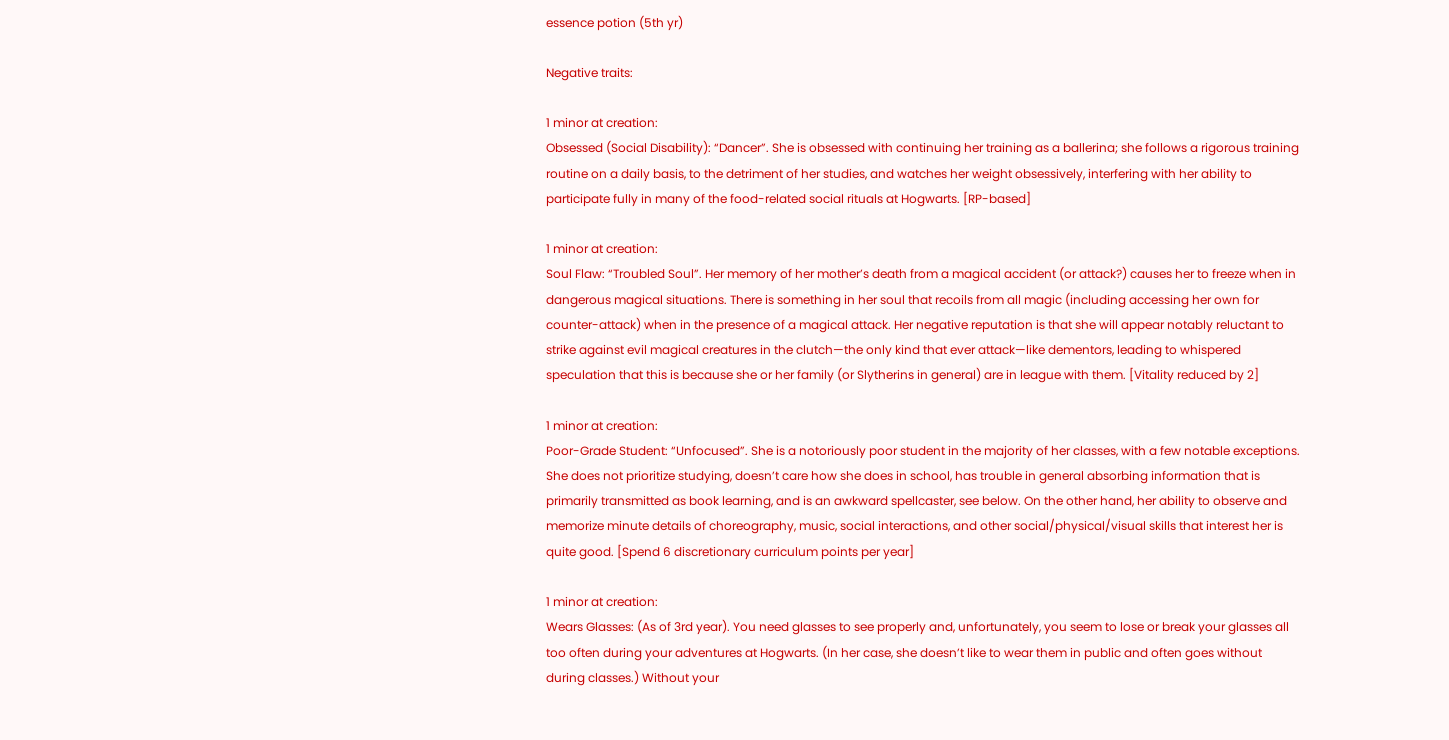essence potion (5th yr)

Negative traits:

1 minor at creation:
Obsessed (Social Disability): “Dancer”. She is obsessed with continuing her training as a ballerina; she follows a rigorous training routine on a daily basis, to the detriment of her studies, and watches her weight obsessively, interfering with her ability to participate fully in many of the food-related social rituals at Hogwarts. [RP-based]

1 minor at creation:
Soul Flaw: “Troubled Soul”. Her memory of her mother’s death from a magical accident (or attack?) causes her to freeze when in dangerous magical situations. There is something in her soul that recoils from all magic (including accessing her own for counter-attack) when in the presence of a magical attack. Her negative reputation is that she will appear notably reluctant to strike against evil magical creatures in the clutch—the only kind that ever attack—like dementors, leading to whispered speculation that this is because she or her family (or Slytherins in general) are in league with them. [Vitality reduced by 2]

1 minor at creation:
Poor-Grade Student: “Unfocused”. She is a notoriously poor student in the majority of her classes, with a few notable exceptions. She does not prioritize studying, doesn’t care how she does in school, has trouble in general absorbing information that is primarily transmitted as book learning, and is an awkward spellcaster, see below. On the other hand, her ability to observe and memorize minute details of choreography, music, social interactions, and other social/physical/visual skills that interest her is quite good. [Spend 6 discretionary curriculum points per year]

1 minor at creation:
Wears Glasses: (As of 3rd year). You need glasses to see properly and, unfortunately, you seem to lose or break your glasses all too often during your adventures at Hogwarts. (In her case, she doesn’t like to wear them in public and often goes without during classes.) Without your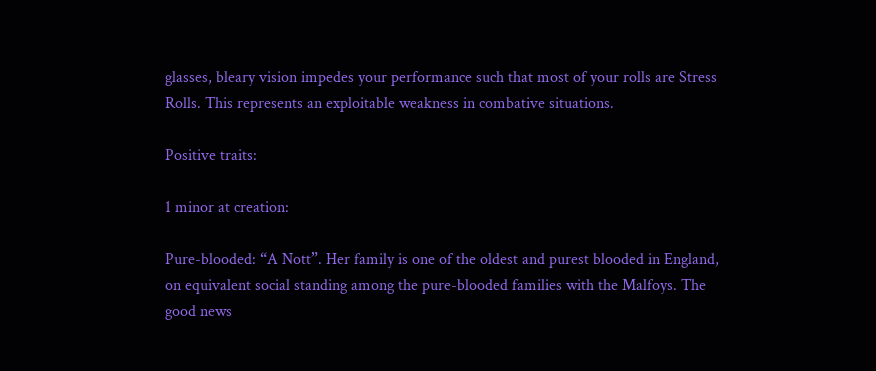glasses, bleary vision impedes your performance such that most of your rolls are Stress Rolls. This represents an exploitable weakness in combative situations.

Positive traits:

1 minor at creation:

Pure-blooded: “A Nott”. Her family is one of the oldest and purest blooded in England, on equivalent social standing among the pure-blooded families with the Malfoys. The good news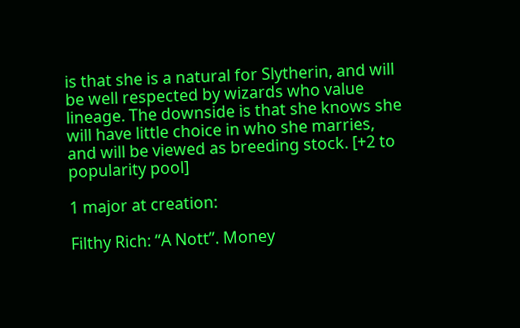is that she is a natural for Slytherin, and will be well respected by wizards who value lineage. The downside is that she knows she will have little choice in who she marries, and will be viewed as breeding stock. [+2 to popularity pool]

1 major at creation:

Filthy Rich: “A Nott”. Money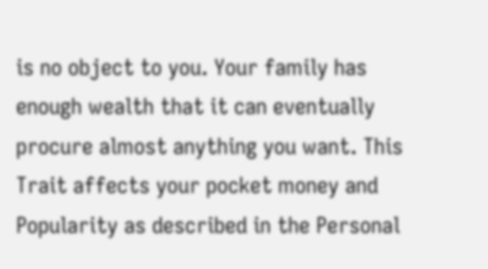is no object to you. Your family has enough wealth that it can eventually procure almost anything you want. This Trait affects your pocket money and Popularity as described in the Personal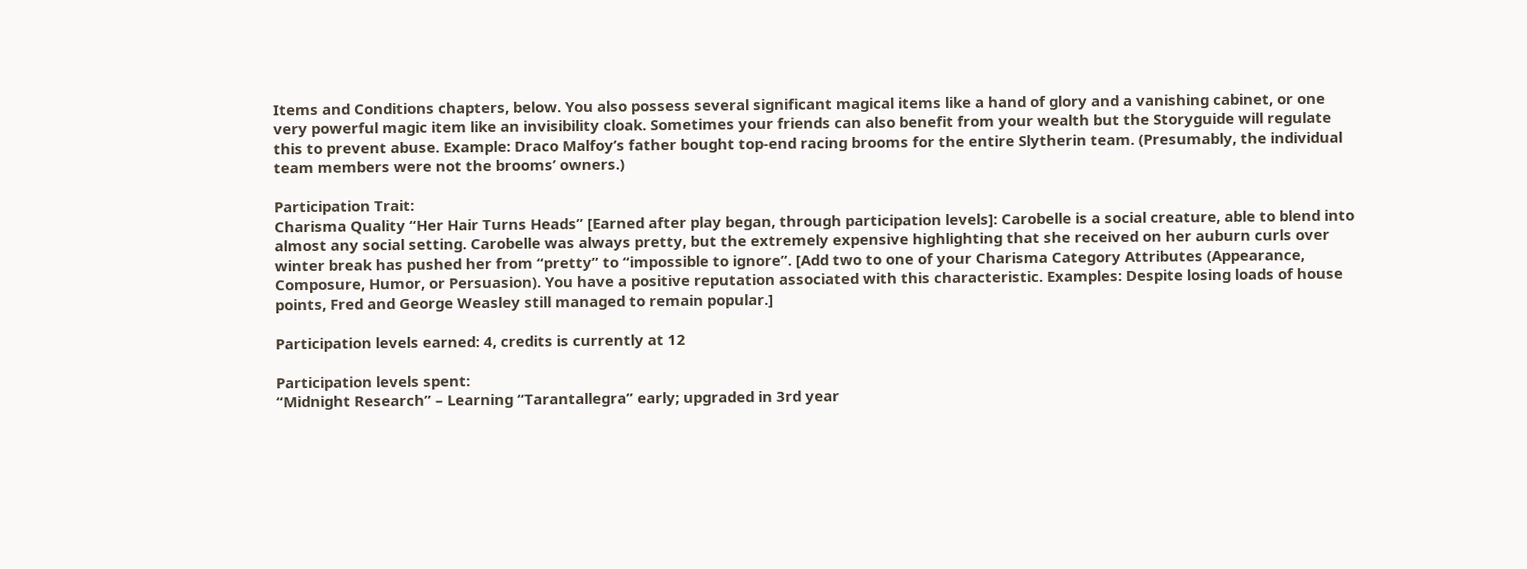Items and Conditions chapters, below. You also possess several significant magical items like a hand of glory and a vanishing cabinet, or one very powerful magic item like an invisibility cloak. Sometimes your friends can also benefit from your wealth but the Storyguide will regulate this to prevent abuse. Example: Draco Malfoy’s father bought top-end racing brooms for the entire Slytherin team. (Presumably, the individual team members were not the brooms’ owners.)

Participation Trait:
Charisma Quality “Her Hair Turns Heads” [Earned after play began, through participation levels]: Carobelle is a social creature, able to blend into almost any social setting. Carobelle was always pretty, but the extremely expensive highlighting that she received on her auburn curls over winter break has pushed her from “pretty” to “impossible to ignore”. [Add two to one of your Charisma Category Attributes (Appearance, Composure, Humor, or Persuasion). You have a positive reputation associated with this characteristic. Examples: Despite losing loads of house points, Fred and George Weasley still managed to remain popular.]

Participation levels earned: 4, credits is currently at 12

Participation levels spent:
“Midnight Research” – Learning “Tarantallegra” early; upgraded in 3rd year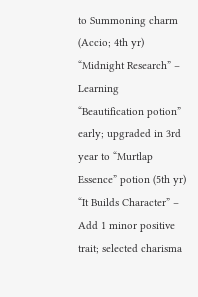to Summoning charm (Accio; 4th yr)
“Midnight Research” – Learning “Beautification potion” early; upgraded in 3rd year to “Murtlap Essence” potion (5th yr)
“It Builds Character” – Add 1 minor positive trait; selected charisma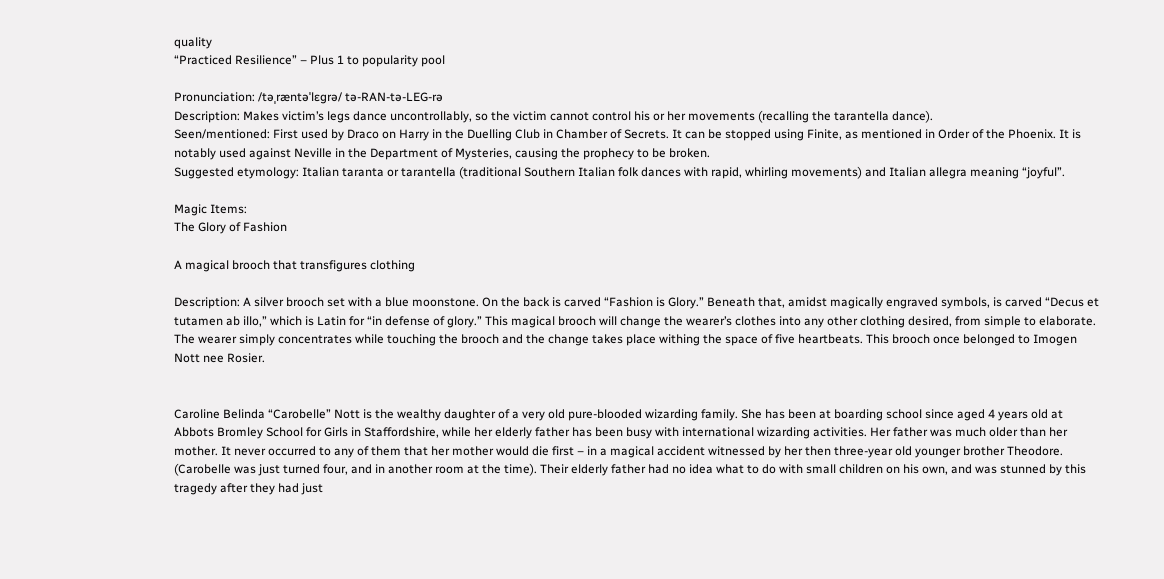quality
“Practiced Resilience” – Plus 1 to popularity pool

Pronunciation: /təˌræntəˈlɛɡrə/ tə-RAN-tə-LEG-rə
Description: Makes victim’s legs dance uncontrollably, so the victim cannot control his or her movements (recalling the tarantella dance).
Seen/mentioned: First used by Draco on Harry in the Duelling Club in Chamber of Secrets. It can be stopped using Finite, as mentioned in Order of the Phoenix. It is notably used against Neville in the Department of Mysteries, causing the prophecy to be broken.
Suggested etymology: Italian taranta or tarantella (traditional Southern Italian folk dances with rapid, whirling movements) and Italian allegra meaning “joyful”.

Magic Items:
The Glory of Fashion

A magical brooch that transfigures clothing

Description: A silver brooch set with a blue moonstone. On the back is carved “Fashion is Glory.” Beneath that, amidst magically engraved symbols, is carved “Decus et tutamen ab illo,” which is Latin for “in defense of glory.” This magical brooch will change the wearer’s clothes into any other clothing desired, from simple to elaborate. The wearer simply concentrates while touching the brooch and the change takes place withing the space of five heartbeats. This brooch once belonged to Imogen Nott nee Rosier.


Caroline Belinda “Carobelle” Nott is the wealthy daughter of a very old pure-blooded wizarding family. She has been at boarding school since aged 4 years old at Abbots Bromley School for Girls in Staffordshire, while her elderly father has been busy with international wizarding activities. Her father was much older than her mother. It never occurred to any of them that her mother would die first – in a magical accident witnessed by her then three-year old younger brother Theodore. (Carobelle was just turned four, and in another room at the time). Their elderly father had no idea what to do with small children on his own, and was stunned by this tragedy after they had just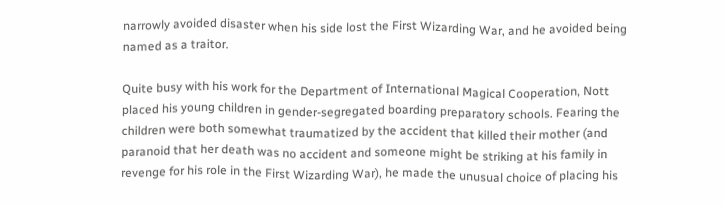narrowly avoided disaster when his side lost the First Wizarding War, and he avoided being named as a traitor.

Quite busy with his work for the Department of International Magical Cooperation, Nott placed his young children in gender-segregated boarding preparatory schools. Fearing the children were both somewhat traumatized by the accident that killed their mother (and paranoid that her death was no accident and someone might be striking at his family in revenge for his role in the First Wizarding War), he made the unusual choice of placing his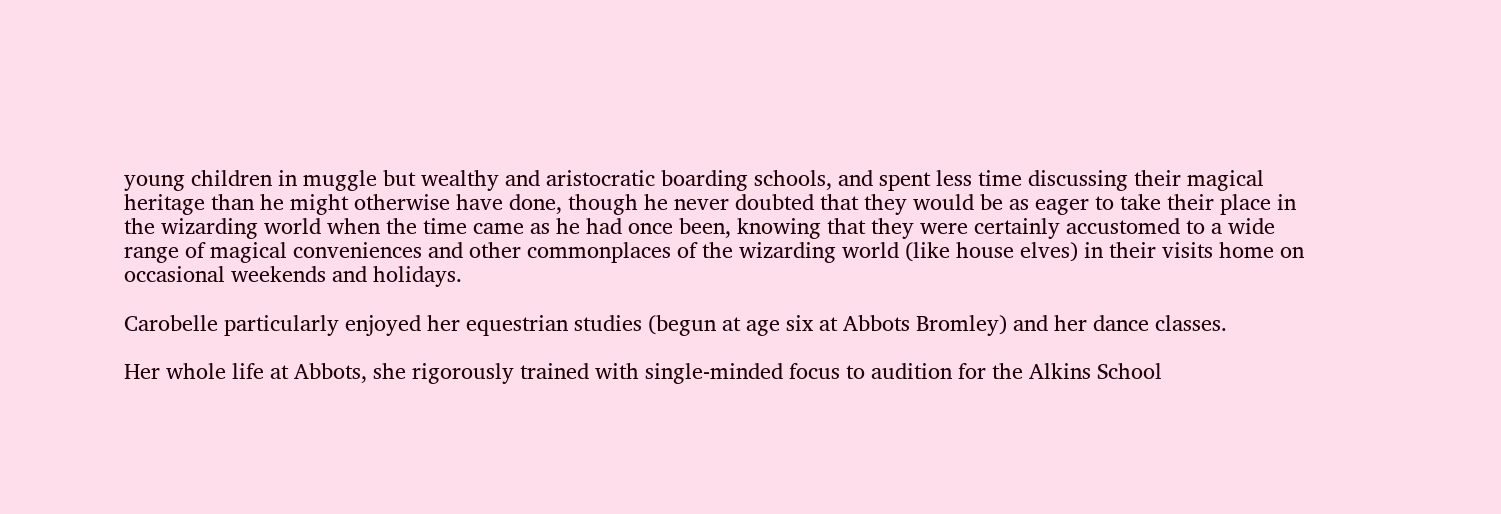young children in muggle but wealthy and aristocratic boarding schools, and spent less time discussing their magical heritage than he might otherwise have done, though he never doubted that they would be as eager to take their place in the wizarding world when the time came as he had once been, knowing that they were certainly accustomed to a wide range of magical conveniences and other commonplaces of the wizarding world (like house elves) in their visits home on occasional weekends and holidays.

Carobelle particularly enjoyed her equestrian studies (begun at age six at Abbots Bromley) and her dance classes.

Her whole life at Abbots, she rigorously trained with single-minded focus to audition for the Alkins School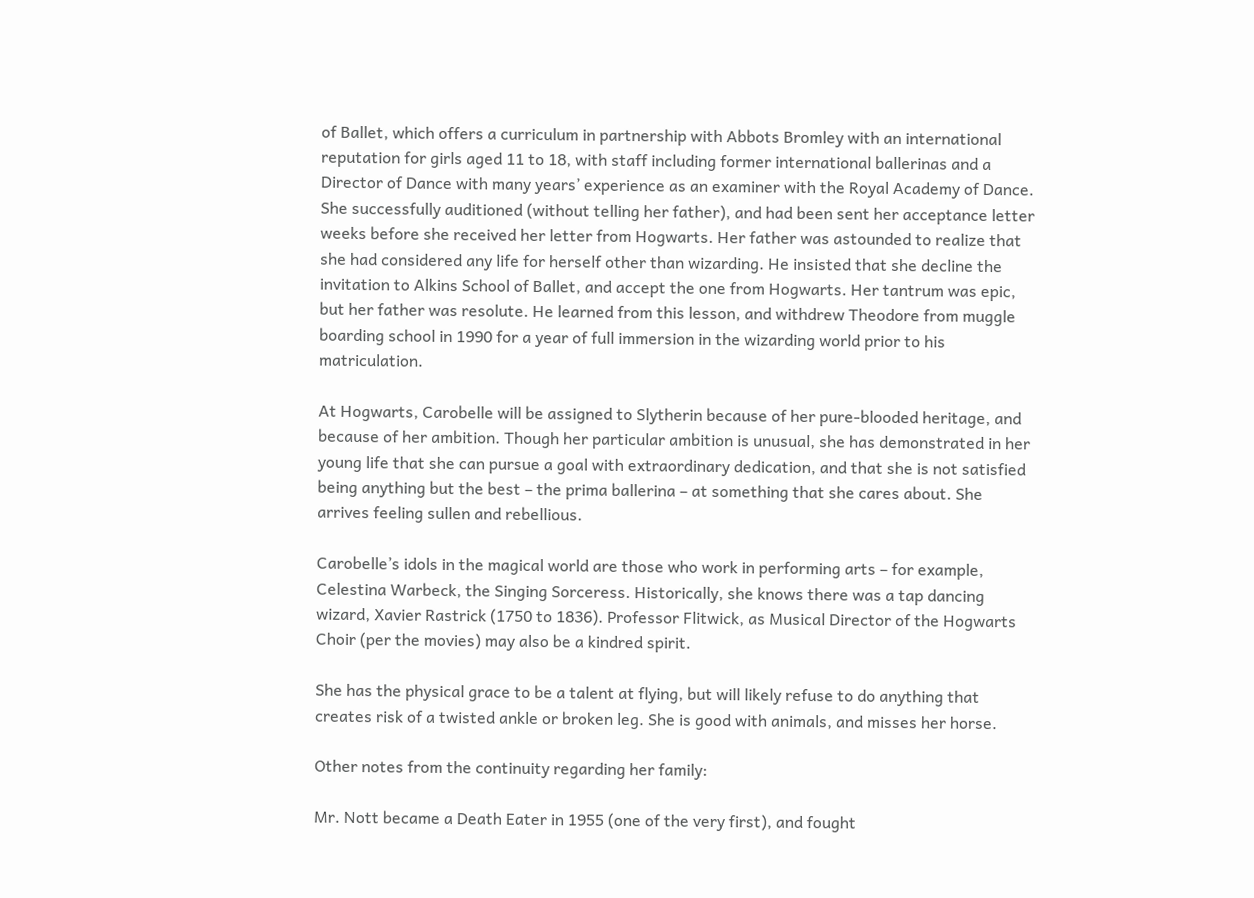of Ballet, which offers a curriculum in partnership with Abbots Bromley with an international reputation for girls aged 11 to 18, with staff including former international ballerinas and a Director of Dance with many years’ experience as an examiner with the Royal Academy of Dance. She successfully auditioned (without telling her father), and had been sent her acceptance letter weeks before she received her letter from Hogwarts. Her father was astounded to realize that she had considered any life for herself other than wizarding. He insisted that she decline the invitation to Alkins School of Ballet, and accept the one from Hogwarts. Her tantrum was epic, but her father was resolute. He learned from this lesson, and withdrew Theodore from muggle boarding school in 1990 for a year of full immersion in the wizarding world prior to his matriculation.

At Hogwarts, Carobelle will be assigned to Slytherin because of her pure-blooded heritage, and because of her ambition. Though her particular ambition is unusual, she has demonstrated in her young life that she can pursue a goal with extraordinary dedication, and that she is not satisfied being anything but the best – the prima ballerina – at something that she cares about. She arrives feeling sullen and rebellious.

Carobelle’s idols in the magical world are those who work in performing arts – for example, Celestina Warbeck, the Singing Sorceress. Historically, she knows there was a tap dancing wizard, Xavier Rastrick (1750 to 1836). Professor Flitwick, as Musical Director of the Hogwarts Choir (per the movies) may also be a kindred spirit.

She has the physical grace to be a talent at flying, but will likely refuse to do anything that creates risk of a twisted ankle or broken leg. She is good with animals, and misses her horse.

Other notes from the continuity regarding her family:

Mr. Nott became a Death Eater in 1955 (one of the very first), and fought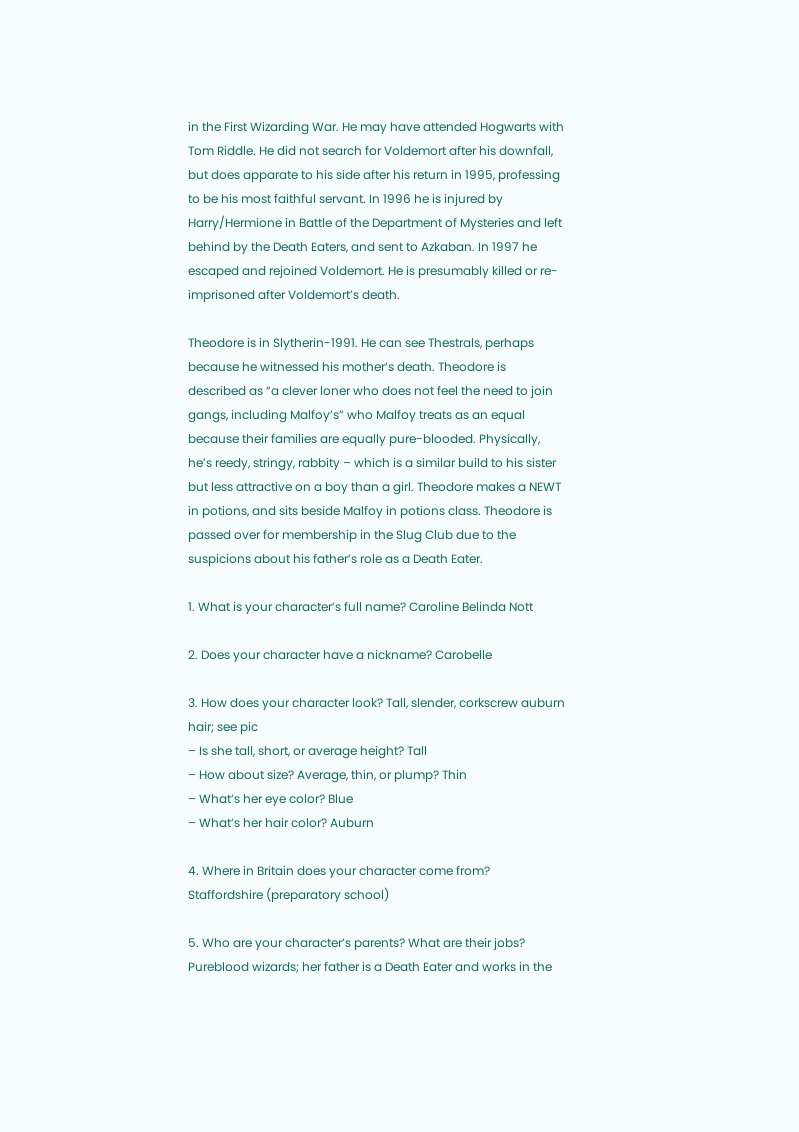in the First Wizarding War. He may have attended Hogwarts with Tom Riddle. He did not search for Voldemort after his downfall, but does apparate to his side after his return in 1995, professing to be his most faithful servant. In 1996 he is injured by Harry/Hermione in Battle of the Department of Mysteries and left behind by the Death Eaters, and sent to Azkaban. In 1997 he escaped and rejoined Voldemort. He is presumably killed or re-imprisoned after Voldemort’s death.

Theodore is in Slytherin-1991. He can see Thestrals, perhaps because he witnessed his mother’s death. Theodore is described as “a clever loner who does not feel the need to join gangs, including Malfoy’s” who Malfoy treats as an equal because their families are equally pure-blooded. Physically, he’s reedy, stringy, rabbity – which is a similar build to his sister but less attractive on a boy than a girl. Theodore makes a NEWT in potions, and sits beside Malfoy in potions class. Theodore is passed over for membership in the Slug Club due to the suspicions about his father’s role as a Death Eater.

1. What is your character’s full name? Caroline Belinda Nott

2. Does your character have a nickname? Carobelle

3. How does your character look? Tall, slender, corkscrew auburn hair; see pic
– Is she tall, short, or average height? Tall
– How about size? Average, thin, or plump? Thin
– What’s her eye color? Blue
– What’s her hair color? Auburn

4. Where in Britain does your character come from? Staffordshire (preparatory school)

5. Who are your character’s parents? What are their jobs? Pureblood wizards; her father is a Death Eater and works in the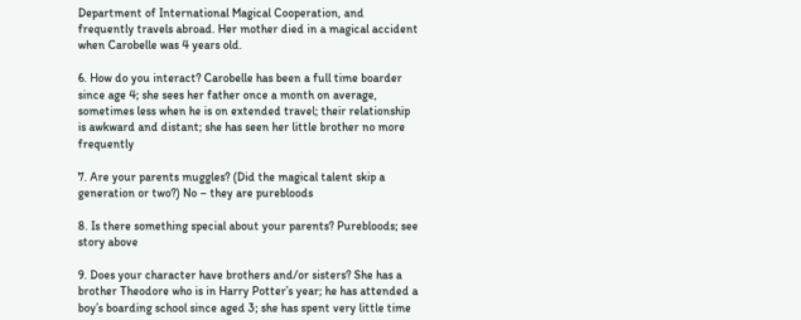Department of International Magical Cooperation, and frequently travels abroad. Her mother died in a magical accident when Carobelle was 4 years old.

6. How do you interact? Carobelle has been a full time boarder since age 4; she sees her father once a month on average, sometimes less when he is on extended travel; their relationship is awkward and distant; she has seen her little brother no more frequently

7. Are your parents muggles? (Did the magical talent skip a generation or two?) No – they are purebloods

8. Is there something special about your parents? Purebloods; see story above

9. Does your character have brothers and/or sisters? She has a brother Theodore who is in Harry Potter’s year; he has attended a boy’s boarding school since aged 3; she has spent very little time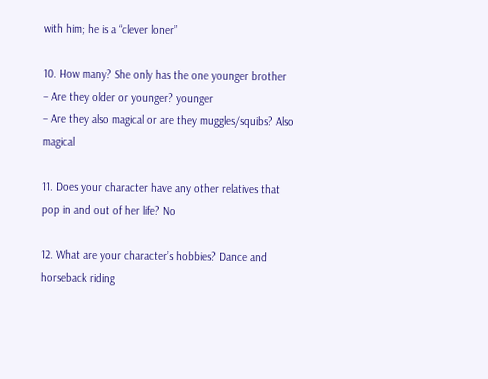with him; he is a “clever loner”

10. How many? She only has the one younger brother
– Are they older or younger? younger
– Are they also magical or are they muggles/squibs? Also magical

11. Does your character have any other relatives that pop in and out of her life? No

12. What are your character’s hobbies? Dance and horseback riding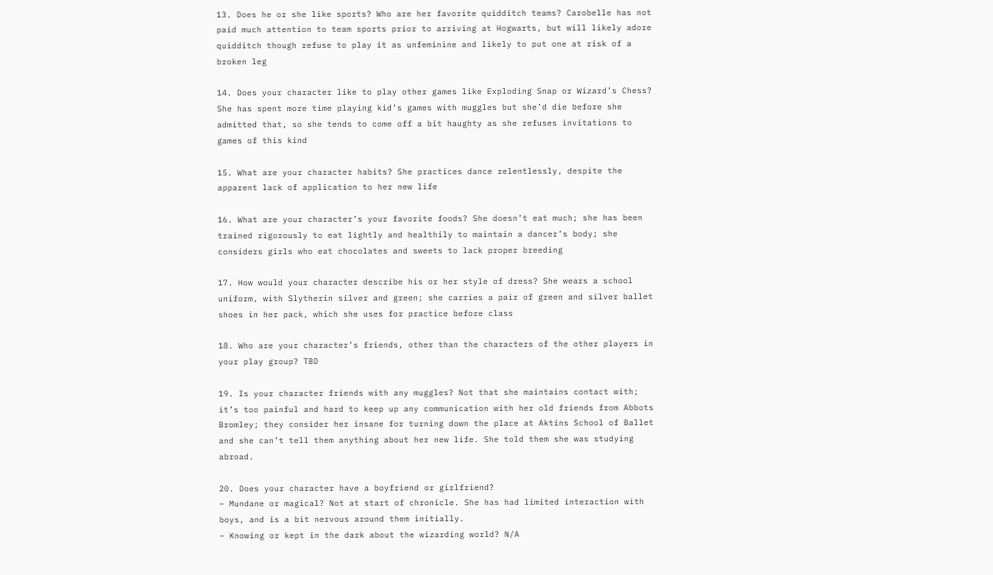13. Does he or she like sports? Who are her favorite quidditch teams? Carobelle has not paid much attention to team sports prior to arriving at Hogwarts, but will likely adore quidditch though refuse to play it as unfeminine and likely to put one at risk of a broken leg

14. Does your character like to play other games like Exploding Snap or Wizard’s Chess? She has spent more time playing kid’s games with muggles but she’d die before she admitted that, so she tends to come off a bit haughty as she refuses invitations to games of this kind

15. What are your character habits? She practices dance relentlessly, despite the apparent lack of application to her new life

16. What are your character’s your favorite foods? She doesn’t eat much; she has been trained rigorously to eat lightly and healthily to maintain a dancer’s body; she considers girls who eat chocolates and sweets to lack proper breeding

17. How would your character describe his or her style of dress? She wears a school uniform, with Slytherin silver and green; she carries a pair of green and silver ballet shoes in her pack, which she uses for practice before class

18. Who are your character’s friends, other than the characters of the other players in your play group? TBD

19. Is your character friends with any muggles? Not that she maintains contact with; it’s too painful and hard to keep up any communication with her old friends from Abbots Bromley; they consider her insane for turning down the place at Aktins School of Ballet and she can’t tell them anything about her new life. She told them she was studying abroad.

20. Does your character have a boyfriend or girlfriend?
– Mundane or magical? Not at start of chronicle. She has had limited interaction with boys, and is a bit nervous around them initially.
– Knowing or kept in the dark about the wizarding world? N/A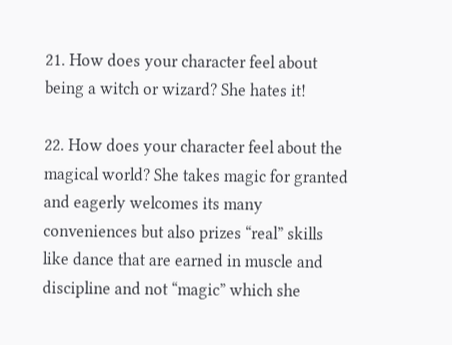21. How does your character feel about being a witch or wizard? She hates it!

22. How does your character feel about the magical world? She takes magic for granted and eagerly welcomes its many conveniences but also prizes “real” skills like dance that are earned in muscle and discipline and not “magic” which she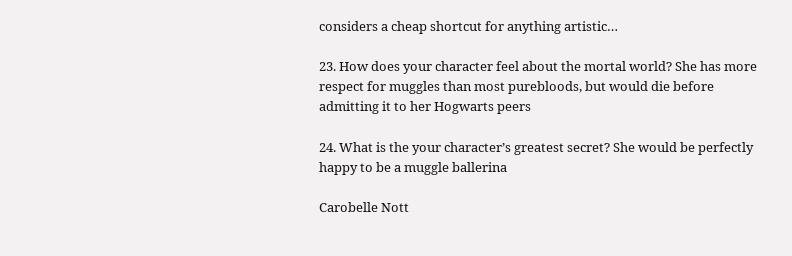considers a cheap shortcut for anything artistic…

23. How does your character feel about the mortal world? She has more respect for muggles than most purebloods, but would die before admitting it to her Hogwarts peers

24. What is the your character’s greatest secret? She would be perfectly happy to be a muggle ballerina

Carobelle Nott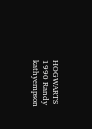HOGWARTS 1990 Randy kathyempson